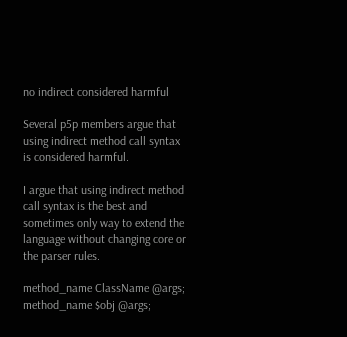no indirect considered harmful

Several p5p members argue that using indirect method call syntax is considered harmful.

I argue that using indirect method call syntax is the best and sometimes only way to extend the language without changing core or the parser rules.

method_name ClassName @args;
method_name $obj @args;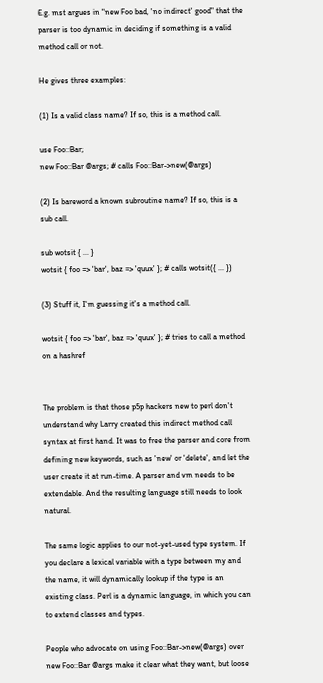E.g. mst argues in "new Foo bad, 'no indirect' good" that the parser is too dynamic in deciding if something is a valid method call or not.

He gives three examples:

(1) Is a valid class name? If so, this is a method call.

use Foo::Bar;
new Foo::Bar @args; # calls Foo::Bar->new(@args)

(2) Is bareword a known subroutine name? If so, this is a sub call.

sub wotsit { ... }
wotsit { foo => 'bar', baz => 'quux' }; # calls wotsit({ ... })

(3) Stuff it, I'm guessing it's a method call.

wotsit { foo => 'bar', baz => 'quux' }; # tries to call a method on a hashref


The problem is that those p5p hackers new to perl don't understand why Larry created this indirect method call syntax at first hand. It was to free the parser and core from defining new keywords, such as 'new' or 'delete', and let the user create it at run-time. A parser and vm needs to be extendable. And the resulting language still needs to look natural.

The same logic applies to our not-yet-used type system. If you declare a lexical variable with a type between my and the name, it will dynamically lookup if the type is an existing class. Perl is a dynamic language, in which you can to extend classes and types.

People who advocate on using Foo::Bar->new(@args) over new Foo::Bar @args make it clear what they want, but loose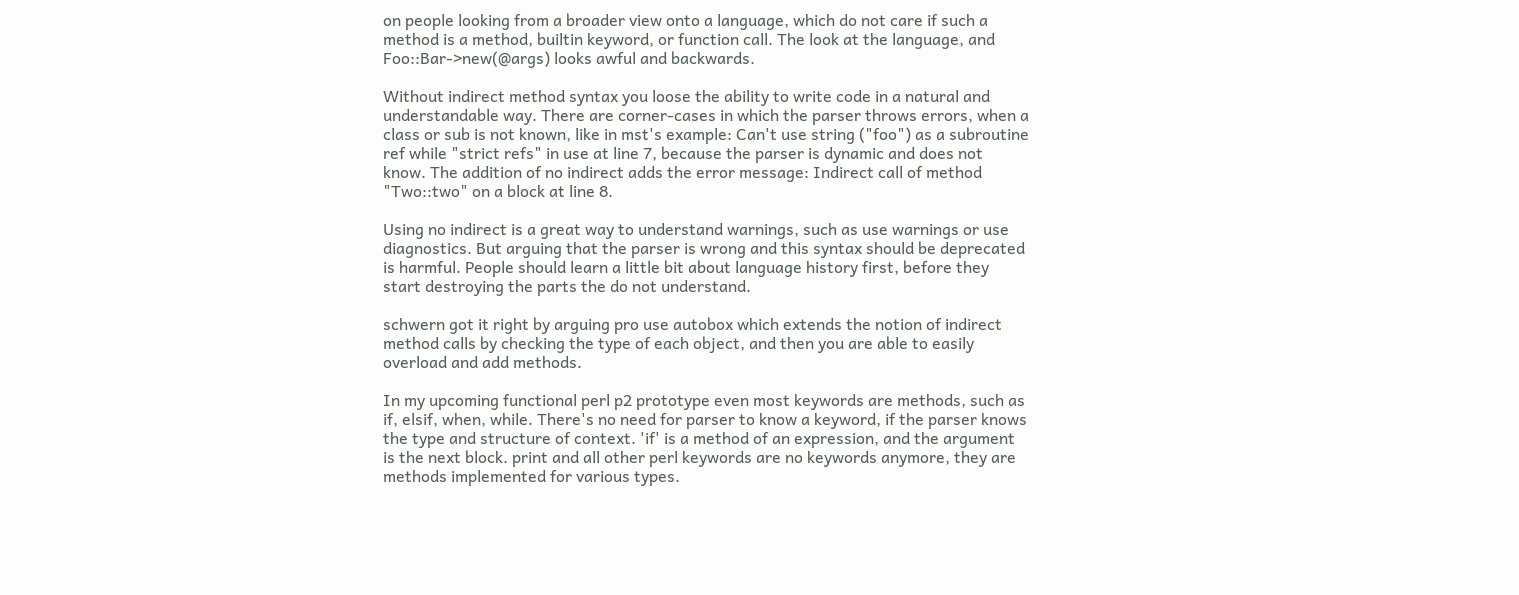on people looking from a broader view onto a language, which do not care if such a method is a method, builtin keyword, or function call. The look at the language, and Foo::Bar->new(@args) looks awful and backwards.

Without indirect method syntax you loose the ability to write code in a natural and understandable way. There are corner-cases in which the parser throws errors, when a class or sub is not known, like in mst's example: Can't use string ("foo") as a subroutine ref while "strict refs" in use at line 7, because the parser is dynamic and does not know. The addition of no indirect adds the error message: Indirect call of method "Two::two" on a block at line 8.

Using no indirect is a great way to understand warnings, such as use warnings or use diagnostics. But arguing that the parser is wrong and this syntax should be deprecated is harmful. People should learn a little bit about language history first, before they start destroying the parts the do not understand.

schwern got it right by arguing pro use autobox which extends the notion of indirect method calls by checking the type of each object, and then you are able to easily overload and add methods.

In my upcoming functional perl p2 prototype even most keywords are methods, such as if, elsif, when, while. There's no need for parser to know a keyword, if the parser knows the type and structure of context. 'if' is a method of an expression, and the argument is the next block. print and all other perl keywords are no keywords anymore, they are methods implemented for various types.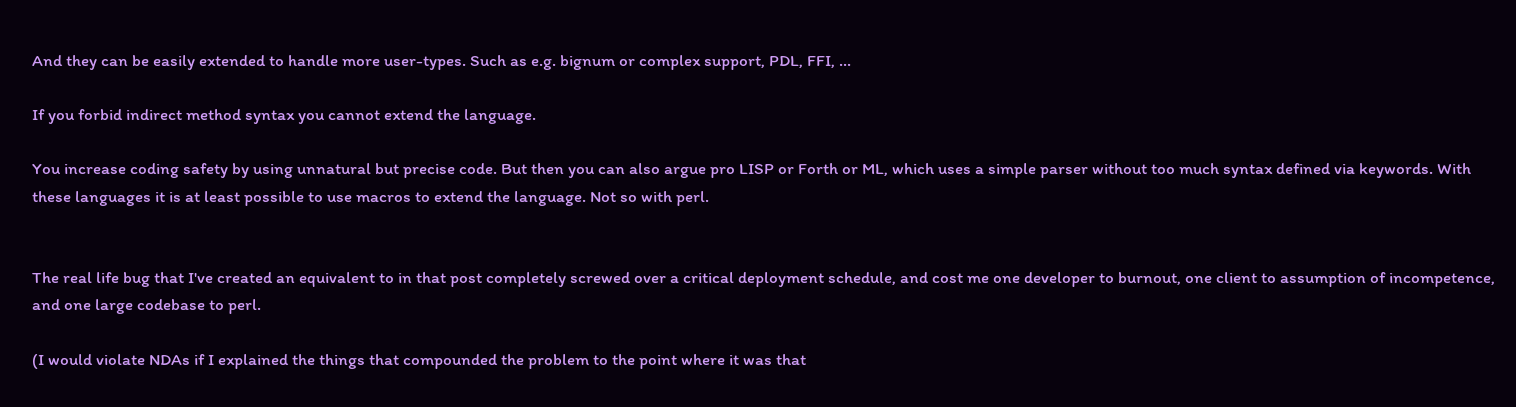And they can be easily extended to handle more user-types. Such as e.g. bignum or complex support, PDL, FFI, ...

If you forbid indirect method syntax you cannot extend the language.

You increase coding safety by using unnatural but precise code. But then you can also argue pro LISP or Forth or ML, which uses a simple parser without too much syntax defined via keywords. With these languages it is at least possible to use macros to extend the language. Not so with perl.


The real life bug that I've created an equivalent to in that post completely screwed over a critical deployment schedule, and cost me one developer to burnout, one client to assumption of incompetence, and one large codebase to perl.

(I would violate NDAs if I explained the things that compounded the problem to the point where it was that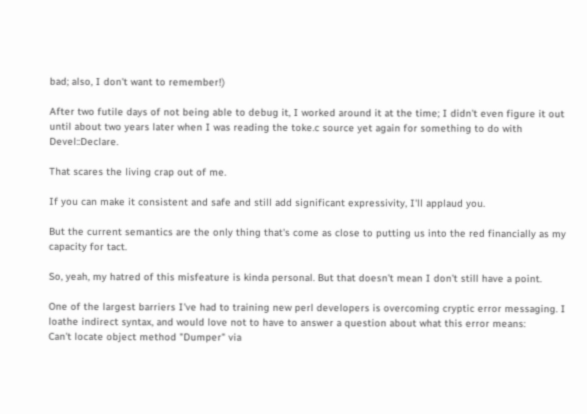bad; also, I don't want to remember!)

After two futile days of not being able to debug it, I worked around it at the time; I didn't even figure it out until about two years later when I was reading the toke.c source yet again for something to do with Devel::Declare.

That scares the living crap out of me.

If you can make it consistent and safe and still add significant expressivity, I'll applaud you.

But the current semantics are the only thing that's come as close to putting us into the red financially as my capacity for tact.

So, yeah, my hatred of this misfeature is kinda personal. But that doesn't mean I don't still have a point.

One of the largest barriers I've had to training new perl developers is overcoming cryptic error messaging. I loathe indirect syntax, and would love not to have to answer a question about what this error means:
Can't locate object method "Dumper" via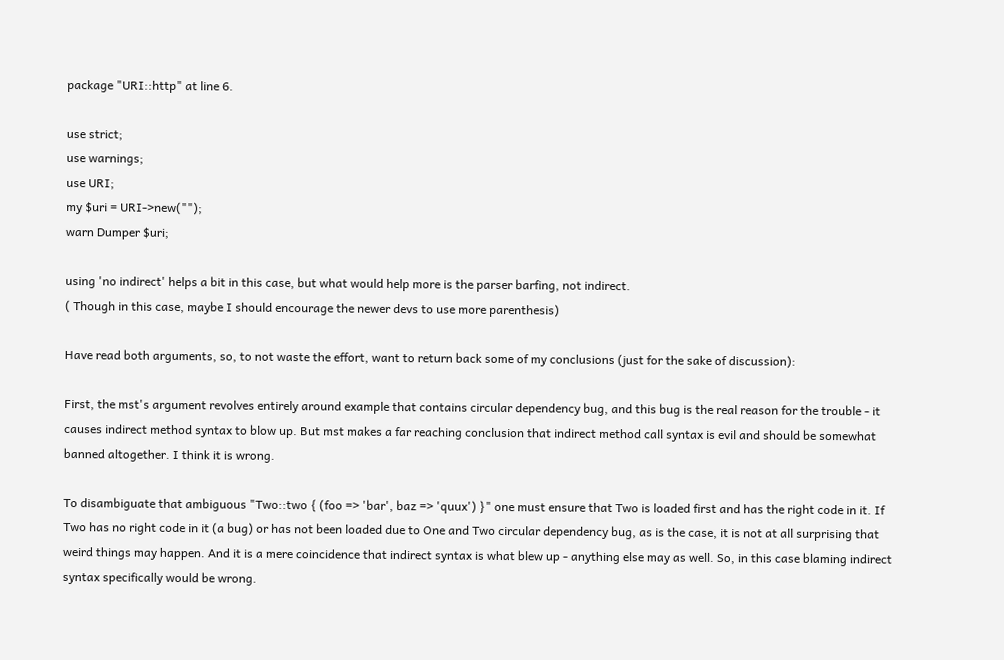package "URI::http" at line 6.

use strict;
use warnings;
use URI;
my $uri = URI->new("");
warn Dumper $uri;

using 'no indirect' helps a bit in this case, but what would help more is the parser barfing, not indirect.
( Though in this case, maybe I should encourage the newer devs to use more parenthesis)

Have read both arguments, so, to not waste the effort, want to return back some of my conclusions (just for the sake of discussion):

First, the mst's argument revolves entirely around example that contains circular dependency bug, and this bug is the real reason for the trouble - it causes indirect method syntax to blow up. But mst makes a far reaching conclusion that indirect method call syntax is evil and should be somewhat banned altogether. I think it is wrong.

To disambiguate that ambiguous "Two::two { (foo => 'bar', baz => 'quux') }" one must ensure that Two is loaded first and has the right code in it. If Two has no right code in it (a bug) or has not been loaded due to One and Two circular dependency bug, as is the case, it is not at all surprising that weird things may happen. And it is a mere coincidence that indirect syntax is what blew up - anything else may as well. So, in this case blaming indirect syntax specifically would be wrong.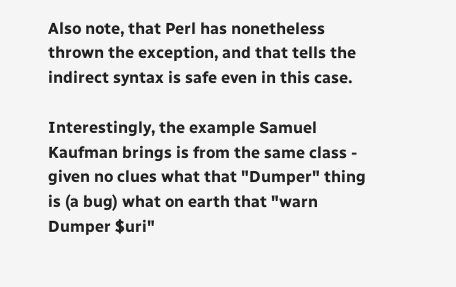Also note, that Perl has nonetheless thrown the exception, and that tells the indirect syntax is safe even in this case.

Interestingly, the example Samuel Kaufman brings is from the same class - given no clues what that "Dumper" thing is (a bug) what on earth that "warn Dumper $uri"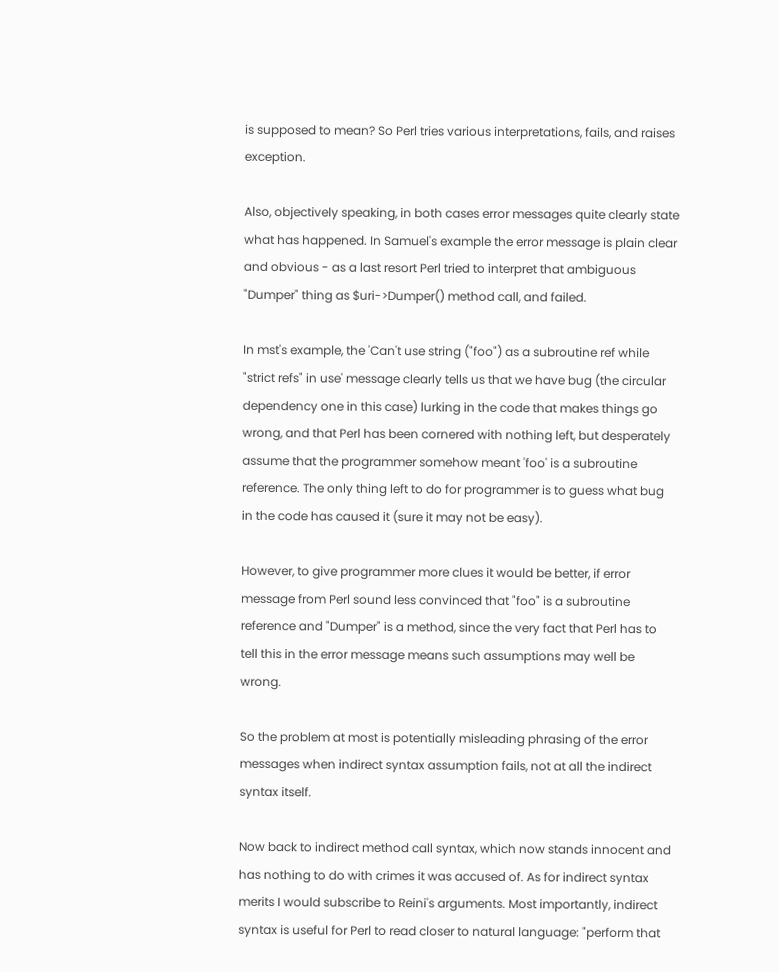is supposed to mean? So Perl tries various interpretations, fails, and raises exception.

Also, objectively speaking, in both cases error messages quite clearly state what has happened. In Samuel's example the error message is plain clear and obvious - as a last resort Perl tried to interpret that ambiguous "Dumper" thing as $uri->Dumper() method call, and failed.

In mst's example, the 'Can't use string ("foo") as a subroutine ref while "strict refs" in use' message clearly tells us that we have bug (the circular dependency one in this case) lurking in the code that makes things go wrong, and that Perl has been cornered with nothing left, but desperately assume that the programmer somehow meant 'foo' is a subroutine reference. The only thing left to do for programmer is to guess what bug in the code has caused it (sure it may not be easy).

However, to give programmer more clues it would be better, if error message from Perl sound less convinced that "foo" is a subroutine reference and "Dumper" is a method, since the very fact that Perl has to tell this in the error message means such assumptions may well be wrong.

So the problem at most is potentially misleading phrasing of the error messages when indirect syntax assumption fails, not at all the indirect syntax itself.

Now back to indirect method call syntax, which now stands innocent and has nothing to do with crimes it was accused of. As for indirect syntax merits I would subscribe to Reini's arguments. Most importantly, indirect syntax is useful for Perl to read closer to natural language: "perform that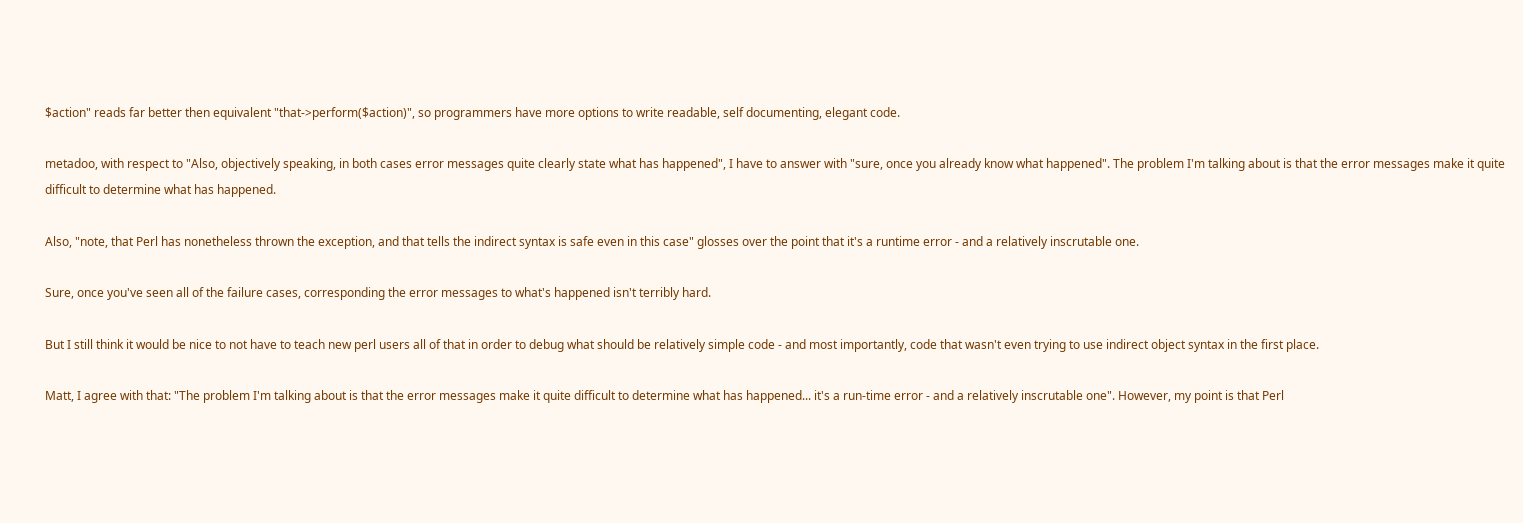$action" reads far better then equivalent "that->perform($action)", so programmers have more options to write readable, self documenting, elegant code.

metadoo, with respect to "Also, objectively speaking, in both cases error messages quite clearly state what has happened", I have to answer with "sure, once you already know what happened". The problem I'm talking about is that the error messages make it quite difficult to determine what has happened.

Also, "note, that Perl has nonetheless thrown the exception, and that tells the indirect syntax is safe even in this case" glosses over the point that it's a runtime error - and a relatively inscrutable one.

Sure, once you've seen all of the failure cases, corresponding the error messages to what's happened isn't terribly hard.

But I still think it would be nice to not have to teach new perl users all of that in order to debug what should be relatively simple code - and most importantly, code that wasn't even trying to use indirect object syntax in the first place.

Matt, I agree with that: "The problem I'm talking about is that the error messages make it quite difficult to determine what has happened... it's a run-time error - and a relatively inscrutable one". However, my point is that Perl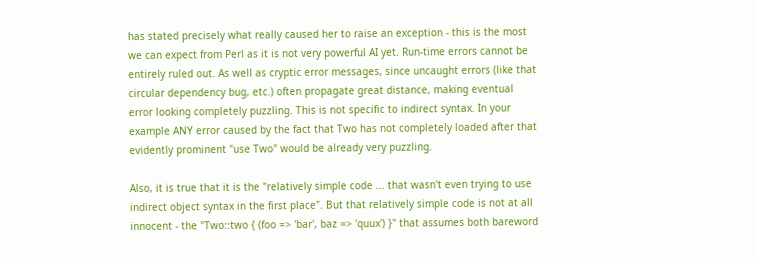has stated precisely what really caused her to raise an exception - this is the most we can expect from Perl as it is not very powerful AI yet. Run-time errors cannot be entirely ruled out. As well as cryptic error messages, since uncaught errors (like that circular dependency bug, etc.) often propagate great distance, making eventual error looking completely puzzling. This is not specific to indirect syntax. In your example ANY error caused by the fact that Two has not completely loaded after that evidently prominent "use Two" would be already very puzzling.

Also, it is true that it is the "relatively simple code ... that wasn't even trying to use indirect object syntax in the first place". But that relatively simple code is not at all innocent - the "Two::two { (foo => 'bar', baz => 'quux') }" that assumes both bareword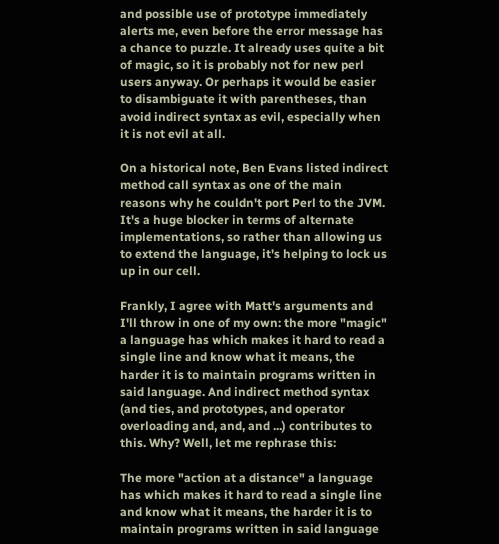and possible use of prototype immediately alerts me, even before the error message has a chance to puzzle. It already uses quite a bit of magic, so it is probably not for new perl users anyway. Or perhaps it would be easier to disambiguate it with parentheses, than avoid indirect syntax as evil, especially when it is not evil at all.

On a historical note, Ben Evans listed indirect method call syntax as one of the main reasons why he couldn't port Perl to the JVM. It's a huge blocker in terms of alternate implementations, so rather than allowing us to extend the language, it's helping to lock us up in our cell.

Frankly, I agree with Matt's arguments and I'll throw in one of my own: the more "magic" a language has which makes it hard to read a single line and know what it means, the harder it is to maintain programs written in said language. And indirect method syntax (and ties, and prototypes, and operator overloading and, and, and ...) contributes to this. Why? Well, let me rephrase this:

The more "action at a distance" a language has which makes it hard to read a single line and know what it means, the harder it is to maintain programs written in said language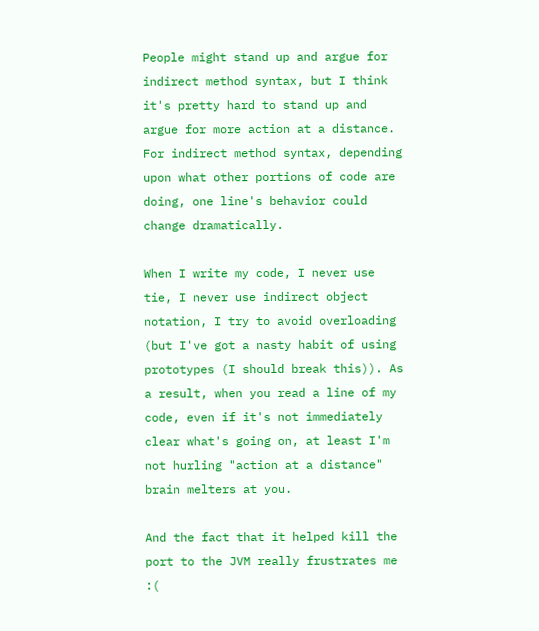People might stand up and argue for indirect method syntax, but I think it's pretty hard to stand up and argue for more action at a distance. For indirect method syntax, depending upon what other portions of code are doing, one line's behavior could change dramatically.

When I write my code, I never use tie, I never use indirect object notation, I try to avoid overloading (but I've got a nasty habit of using prototypes (I should break this)). As a result, when you read a line of my code, even if it's not immediately clear what's going on, at least I'm not hurling "action at a distance" brain melters at you.

And the fact that it helped kill the port to the JVM really frustrates me :(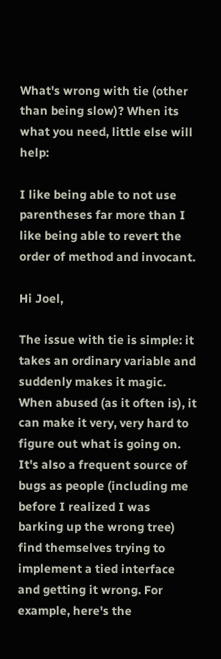What's wrong with tie (other than being slow)? When its what you need, little else will help:

I like being able to not use parentheses far more than I like being able to revert the order of method and invocant.

Hi Joel,

The issue with tie is simple: it takes an ordinary variable and suddenly makes it magic. When abused (as it often is), it can make it very, very hard to figure out what is going on. It's also a frequent source of bugs as people (including me before I realized I was barking up the wrong tree) find themselves trying to implement a tied interface and getting it wrong. For example, here's the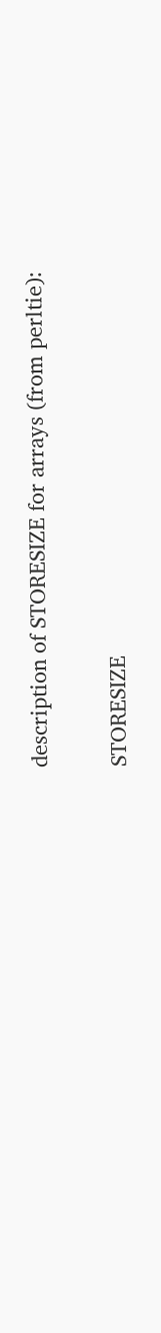description of STORESIZE for arrays (from perltie):

STORESIZE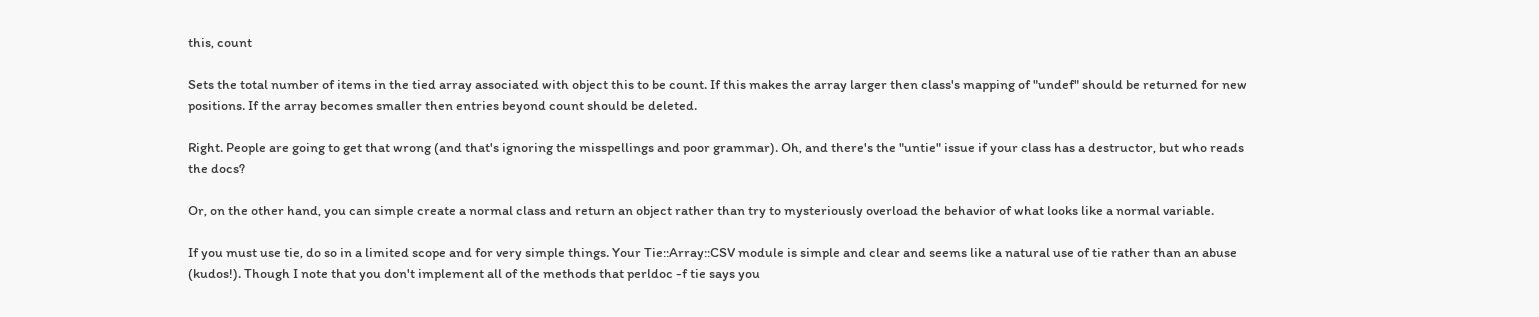this, count

Sets the total number of items in the tied array associated with object this to be count. If this makes the array larger then class's mapping of "undef" should be returned for new positions. If the array becomes smaller then entries beyond count should be deleted.

Right. People are going to get that wrong (and that's ignoring the misspellings and poor grammar). Oh, and there's the "untie" issue if your class has a destructor, but who reads the docs?

Or, on the other hand, you can simple create a normal class and return an object rather than try to mysteriously overload the behavior of what looks like a normal variable.

If you must use tie, do so in a limited scope and for very simple things. Your Tie::Array::CSV module is simple and clear and seems like a natural use of tie rather than an abuse (kudos!). Though I note that you don't implement all of the methods that perldoc -f tie says you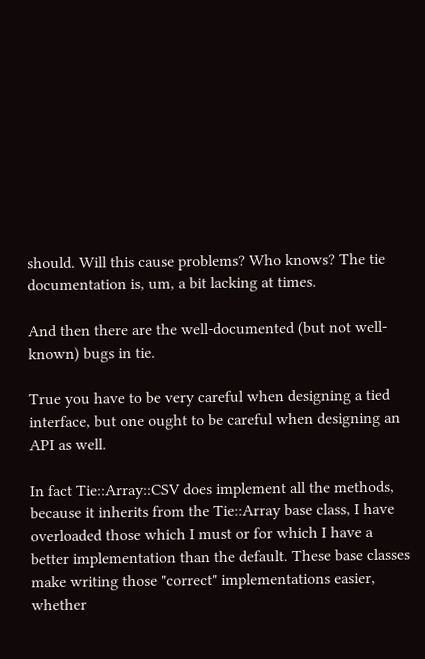should. Will this cause problems? Who knows? The tie documentation is, um, a bit lacking at times.

And then there are the well-documented (but not well-known) bugs in tie.

True you have to be very careful when designing a tied interface, but one ought to be careful when designing an API as well.

In fact Tie::Array::CSV does implement all the methods, because it inherits from the Tie::Array base class, I have overloaded those which I must or for which I have a better implementation than the default. These base classes make writing those "correct" implementations easier, whether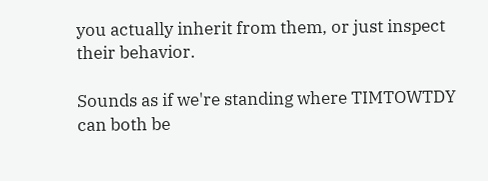you actually inherit from them, or just inspect their behavior.

Sounds as if we're standing where TIMTOWTDY can both be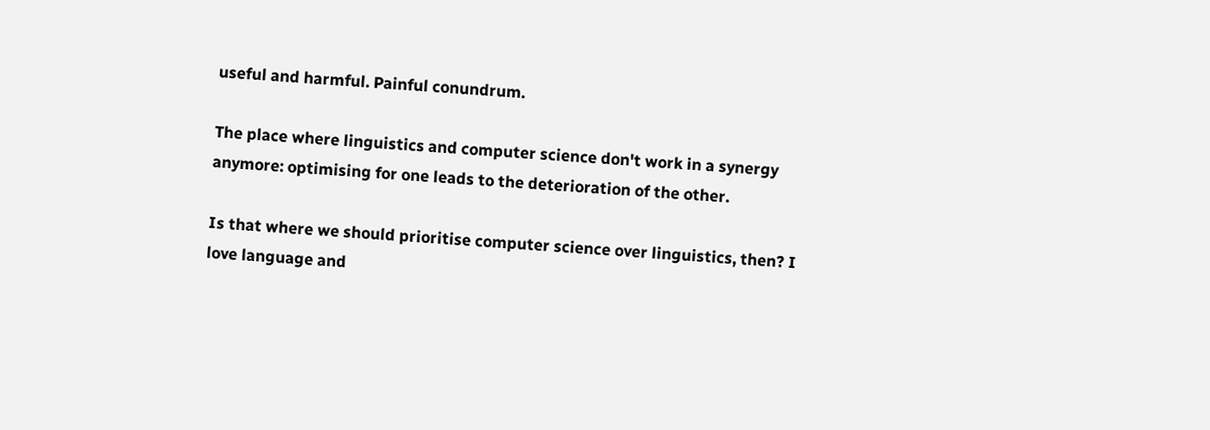useful and harmful. Painful conundrum.

The place where linguistics and computer science don't work in a synergy anymore: optimising for one leads to the deterioration of the other.

Is that where we should prioritise computer science over linguistics, then? I love language and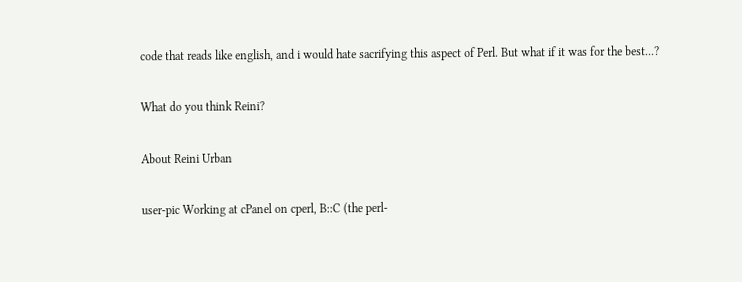code that reads like english, and i would hate sacrifying this aspect of Perl. But what if it was for the best...?

What do you think Reini?

About Reini Urban

user-pic Working at cPanel on cperl, B::C (the perl-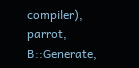compiler), parrot, B::Generate,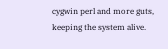cygwin perl and more guts, keeping the system alive.